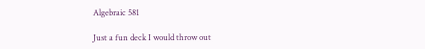Algebraic 581

Just a fun deck I would throw out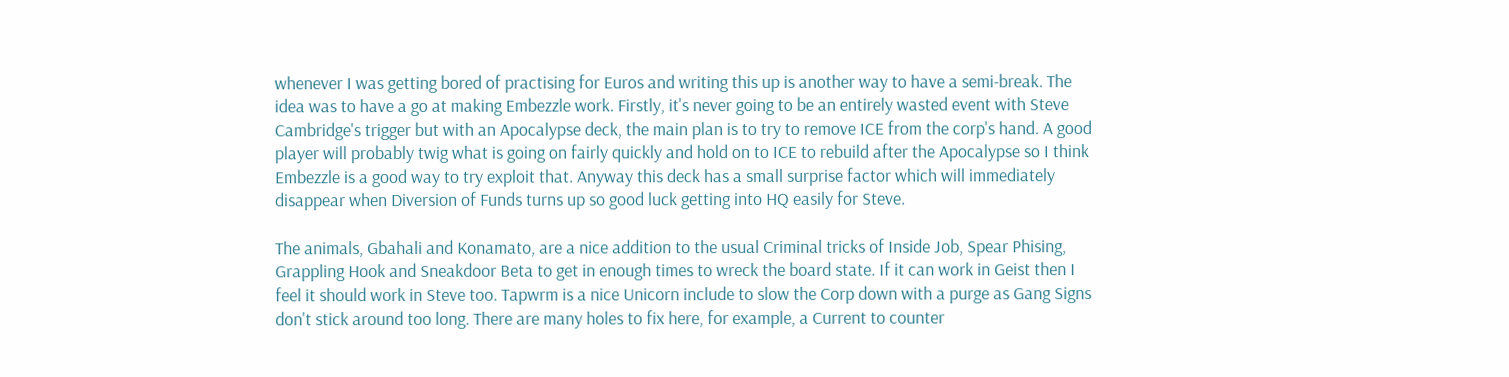whenever I was getting bored of practising for Euros and writing this up is another way to have a semi-break. The idea was to have a go at making Embezzle work. Firstly, it's never going to be an entirely wasted event with Steve Cambridge's trigger but with an Apocalypse deck, the main plan is to try to remove ICE from the corp's hand. A good player will probably twig what is going on fairly quickly and hold on to ICE to rebuild after the Apocalypse so I think Embezzle is a good way to try exploit that. Anyway this deck has a small surprise factor which will immediately disappear when Diversion of Funds turns up so good luck getting into HQ easily for Steve.

The animals, Gbahali and Konamato, are a nice addition to the usual Criminal tricks of Inside Job, Spear Phising, Grappling Hook and Sneakdoor Beta to get in enough times to wreck the board state. If it can work in Geist then I feel it should work in Steve too. Tapwrm is a nice Unicorn include to slow the Corp down with a purge as Gang Signs don't stick around too long. There are many holes to fix here, for example, a Current to counter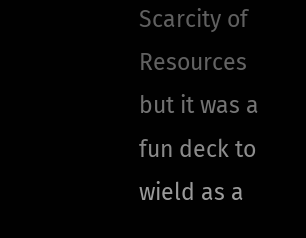Scarcity of Resources but it was a fun deck to wield as a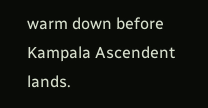warm down before Kampala Ascendent lands.